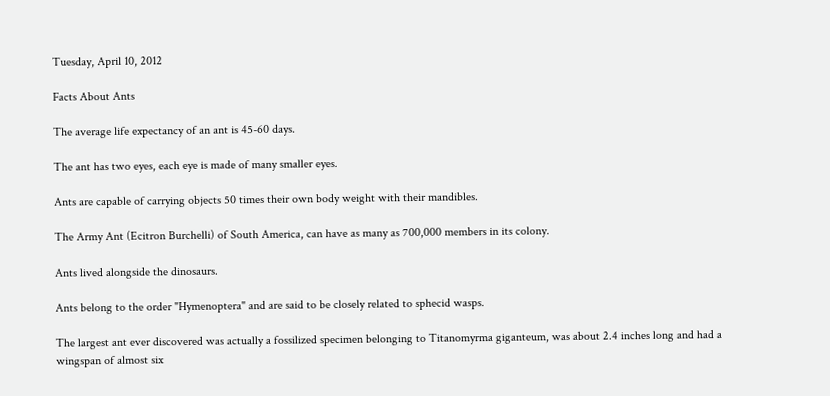Tuesday, April 10, 2012

Facts About Ants

The average life expectancy of an ant is 45-60 days.

The ant has two eyes, each eye is made of many smaller eyes.

Ants are capable of carrying objects 50 times their own body weight with their mandibles.

The Army Ant (Ecitron Burchelli) of South America, can have as many as 700,000 members in its colony.

Ants lived alongside the dinosaurs.

Ants belong to the order "Hymenoptera" and are said to be closely related to sphecid wasps.

The largest ant ever discovered was actually a fossilized specimen belonging to Titanomyrma giganteum, was about 2.4 inches long and had a wingspan of almost six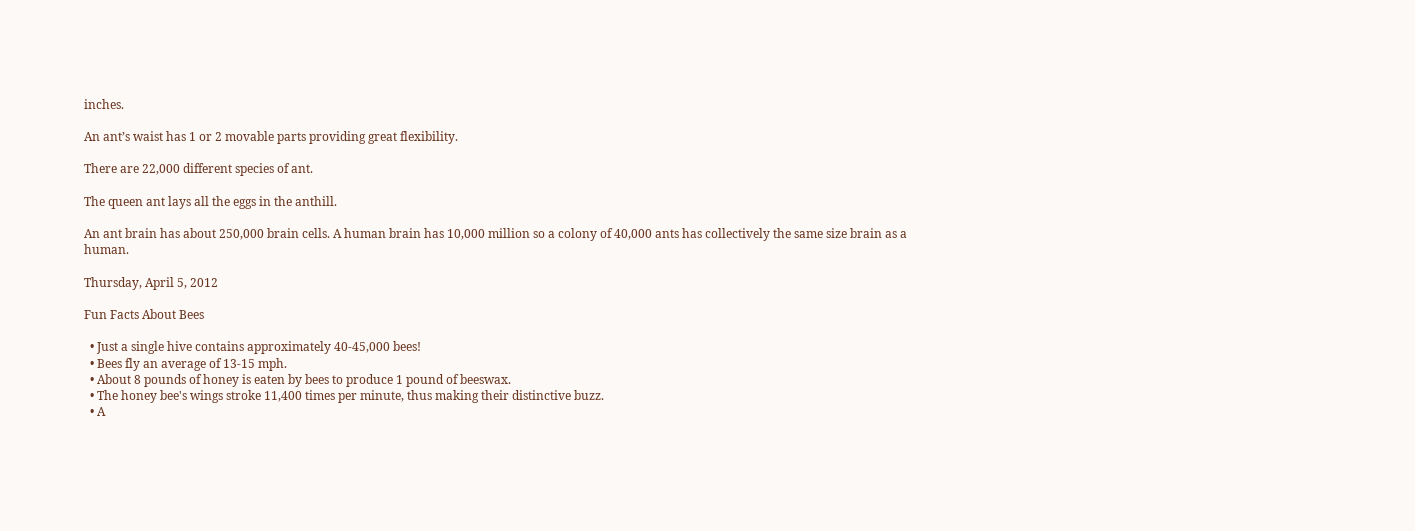inches.

An ant’s waist has 1 or 2 movable parts providing great flexibility.

There are 22,000 different species of ant.

The queen ant lays all the eggs in the anthill.

An ant brain has about 250,000 brain cells. A human brain has 10,000 million so a colony of 40,000 ants has collectively the same size brain as a human.

Thursday, April 5, 2012

Fun Facts About Bees

  • Just a single hive contains approximately 40-45,000 bees!
  • Bees fly an average of 13-15 mph.
  • About 8 pounds of honey is eaten by bees to produce 1 pound of beeswax.
  • The honey bee's wings stroke 11,400 times per minute, thus making their distinctive buzz.
  • A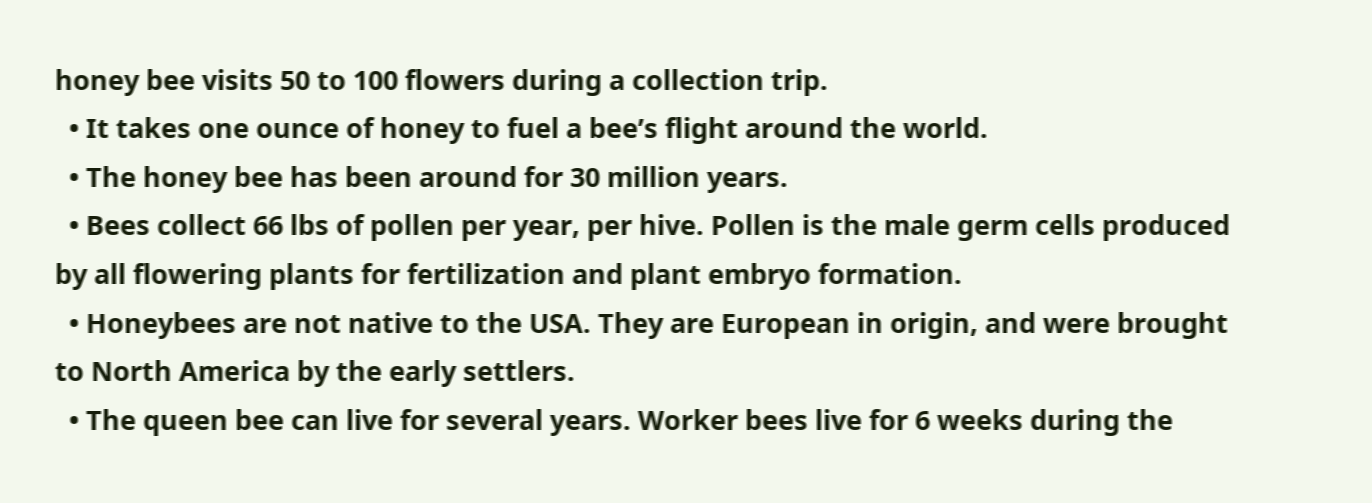honey bee visits 50 to 100 flowers during a collection trip.
  • It takes one ounce of honey to fuel a bee’s flight around the world.
  • The honey bee has been around for 30 million years.
  • Bees collect 66 lbs of pollen per year, per hive. Pollen is the male germ cells produced by all flowering plants for fertilization and plant embryo formation.
  • Honeybees are not native to the USA. They are European in origin, and were brought to North America by the early settlers.
  • The queen bee can live for several years. Worker bees live for 6 weeks during the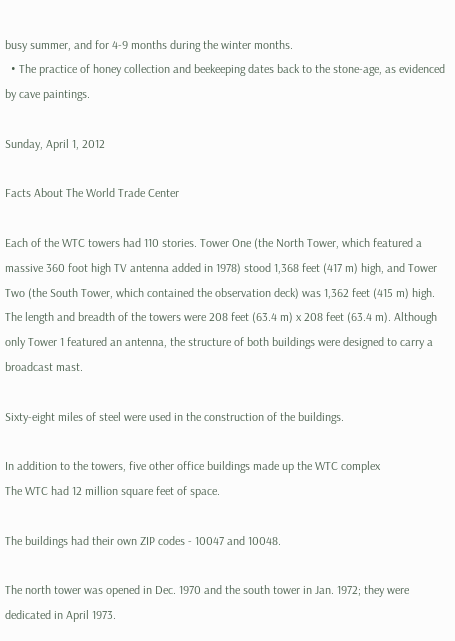busy summer, and for 4-9 months during the winter months.
  • The practice of honey collection and beekeeping dates back to the stone-age, as evidenced by cave paintings.

Sunday, April 1, 2012

Facts About The World Trade Center

Each of the WTC towers had 110 stories. Tower One (the North Tower, which featured a massive 360 foot high TV antenna added in 1978) stood 1,368 feet (417 m) high, and Tower Two (the South Tower, which contained the observation deck) was 1,362 feet (415 m) high. The length and breadth of the towers were 208 feet (63.4 m) x 208 feet (63.4 m). Although only Tower 1 featured an antenna, the structure of both buildings were designed to carry a broadcast mast.

Sixty-eight miles of steel were used in the construction of the buildings.

In addition to the towers, five other office buildings made up the WTC complex
The WTC had 12 million square feet of space.

The buildings had their own ZIP codes - 10047 and 10048.

The north tower was opened in Dec. 1970 and the south tower in Jan. 1972; they were dedicated in April 1973.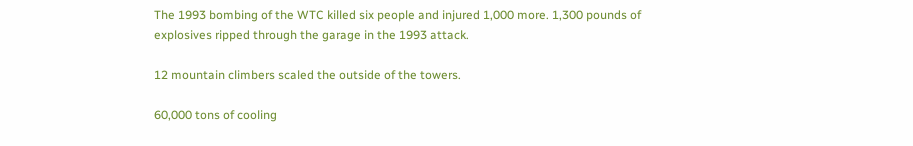The 1993 bombing of the WTC killed six people and injured 1,000 more. 1,300 pounds of explosives ripped through the garage in the 1993 attack.

12 mountain climbers scaled the outside of the towers.

60,000 tons of cooling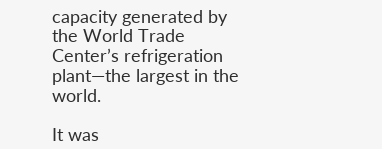capacity generated by the World Trade Center’s refrigeration plant—the largest in the world.

It was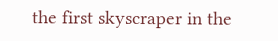the first skyscraper in the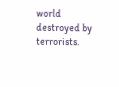world destroyed by terrorists.